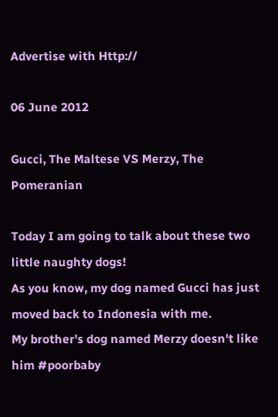Advertise with Http://

06 June 2012

Gucci, The Maltese VS Merzy, The Pomeranian

Today I am going to talk about these two little naughty dogs!
As you know, my dog named Gucci has just moved back to Indonesia with me.
My brother's dog named Merzy doesn't like him #poorbaby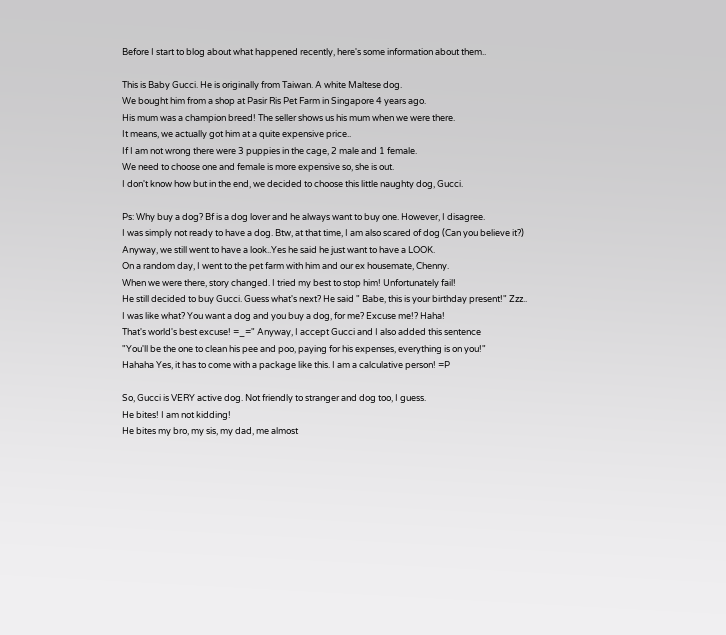Before I start to blog about what happened recently, here's some information about them..

This is Baby Gucci. He is originally from Taiwan. A white Maltese dog.
We bought him from a shop at Pasir Ris Pet Farm in Singapore 4 years ago.
His mum was a champion breed! The seller shows us his mum when we were there.
It means, we actually got him at a quite expensive price..
If I am not wrong there were 3 puppies in the cage, 2 male and 1 female.
We need to choose one and female is more expensive so, she is out.
I don't know how but in the end, we decided to choose this little naughty dog, Gucci.

Ps: Why buy a dog? Bf is a dog lover and he always want to buy one. However, I disagree.
I was simply not ready to have a dog. Btw, at that time, I am also scared of dog (Can you believe it?)
Anyway, we still went to have a look..Yes he said he just want to have a LOOK.
On a random day, I went to the pet farm with him and our ex housemate, Chenny.
When we were there, story changed. I tried my best to stop him! Unfortunately fail!
He still decided to buy Gucci. Guess what's next? He said " Babe, this is your birthday present!" Zzz..
I was like what? You want a dog and you buy a dog, for me? Excuse me!? Haha!
That's world's best excuse! =_=" Anyway, I accept Gucci and I also added this sentence
"You'll be the one to clean his pee and poo, paying for his expenses, everything is on you!"
Hahaha Yes, it has to come with a package like this. I am a calculative person! =P

So, Gucci is VERY active dog. Not friendly to stranger and dog too, I guess.
He bites! I am not kidding!
He bites my bro, my sis, my dad, me almost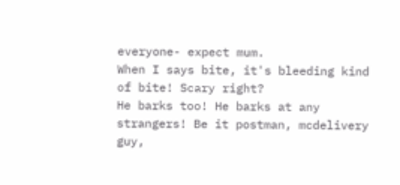everyone- expect mum.
When I says bite, it's bleeding kind of bite! Scary right?
He barks too! He barks at any strangers! Be it postman, mcdelivery guy,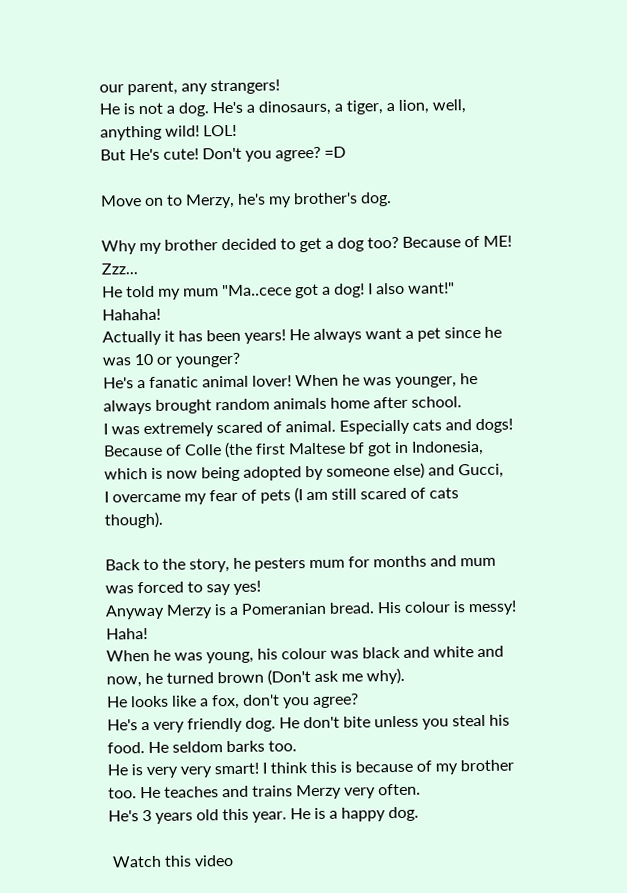our parent, any strangers!
He is not a dog. He's a dinosaurs, a tiger, a lion, well, anything wild! LOL!
But He's cute! Don't you agree? =D

Move on to Merzy, he's my brother's dog.

Why my brother decided to get a dog too? Because of ME! Zzz...
He told my mum "Ma..cece got a dog! I also want!" Hahaha!
Actually it has been years! He always want a pet since he was 10 or younger?
He's a fanatic animal lover! When he was younger, he always brought random animals home after school.
I was extremely scared of animal. Especially cats and dogs!
Because of Colle (the first Maltese bf got in Indonesia, which is now being adopted by someone else) and Gucci,
I overcame my fear of pets (I am still scared of cats though).

Back to the story, he pesters mum for months and mum was forced to say yes!
Anyway Merzy is a Pomeranian bread. His colour is messy! Haha!
When he was young, his colour was black and white and now, he turned brown (Don't ask me why).
He looks like a fox, don't you agree?
He's a very friendly dog. He don't bite unless you steal his food. He seldom barks too.
He is very very smart! I think this is because of my brother too. He teaches and trains Merzy very often.
He's 3 years old this year. He is a happy dog.

 Watch this video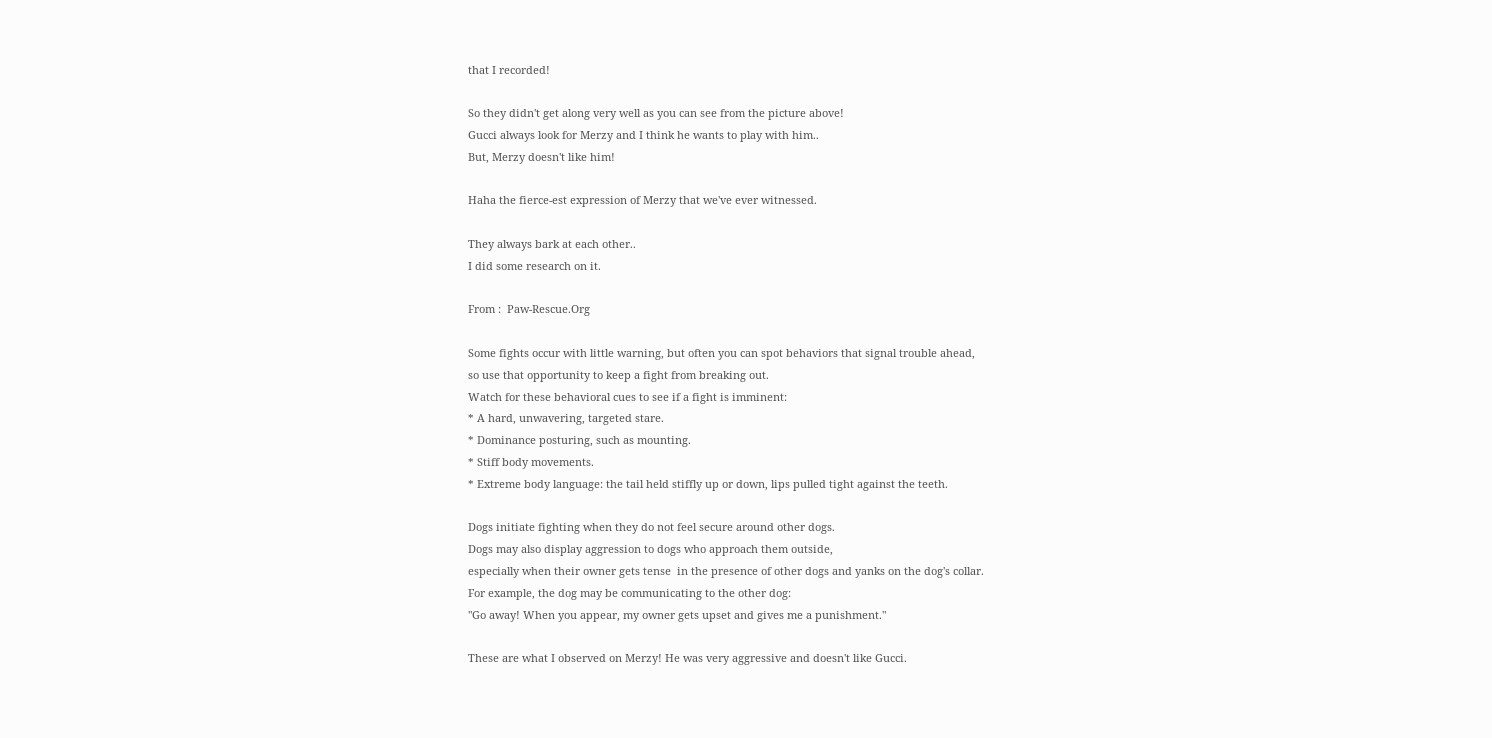that I recorded!

So they didn't get along very well as you can see from the picture above!
Gucci always look for Merzy and I think he wants to play with him..
But, Merzy doesn't like him!

Haha the fierce-est expression of Merzy that we've ever witnessed.

They always bark at each other..
I did some research on it.

From :  Paw-Rescue.Org

Some fights occur with little warning, but often you can spot behaviors that signal trouble ahead,
so use that opportunity to keep a fight from breaking out.
Watch for these behavioral cues to see if a fight is imminent:
* A hard, unwavering, targeted stare.
* Dominance posturing, such as mounting.
* Stiff body movements.
* Extreme body language: the tail held stiffly up or down, lips pulled tight against the teeth.

Dogs initiate fighting when they do not feel secure around other dogs.
Dogs may also display aggression to dogs who approach them outside,
especially when their owner gets tense  in the presence of other dogs and yanks on the dog's collar.
For example, the dog may be communicating to the other dog:
"Go away! When you appear, my owner gets upset and gives me a punishment."

These are what I observed on Merzy! He was very aggressive and doesn't like Gucci.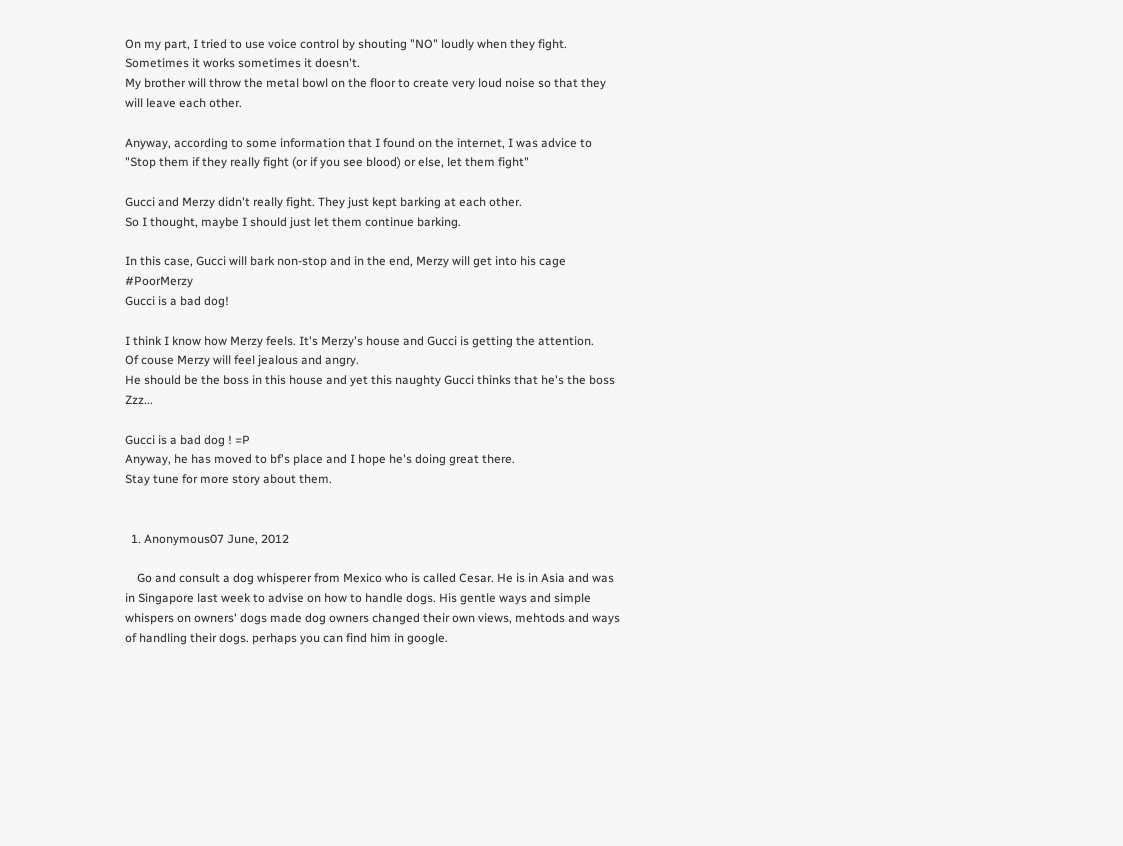On my part, I tried to use voice control by shouting "NO" loudly when they fight.
Sometimes it works sometimes it doesn't.
My brother will throw the metal bowl on the floor to create very loud noise so that they will leave each other.

Anyway, according to some information that I found on the internet, I was advice to
"Stop them if they really fight (or if you see blood) or else, let them fight"

Gucci and Merzy didn't really fight. They just kept barking at each other.
So I thought, maybe I should just let them continue barking.

In this case, Gucci will bark non-stop and in the end, Merzy will get into his cage #PoorMerzy
Gucci is a bad dog!

I think I know how Merzy feels. It's Merzy's house and Gucci is getting the attention.
Of couse Merzy will feel jealous and angry.
He should be the boss in this house and yet this naughty Gucci thinks that he's the boss Zzz...

Gucci is a bad dog ! =P
Anyway, he has moved to bf's place and I hope he's doing great there.
Stay tune for more story about them.


  1. Anonymous07 June, 2012

    Go and consult a dog whisperer from Mexico who is called Cesar. He is in Asia and was in Singapore last week to advise on how to handle dogs. His gentle ways and simple whispers on owners' dogs made dog owners changed their own views, mehtods and ways of handling their dogs. perhaps you can find him in google.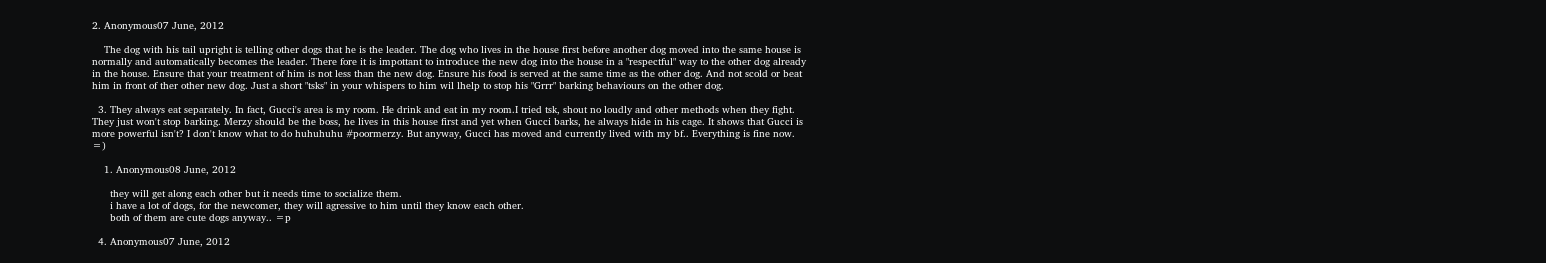2. Anonymous07 June, 2012

    The dog with his tail upright is telling other dogs that he is the leader. The dog who lives in the house first before another dog moved into the same house is normally and automatically becomes the leader. There fore it is impottant to introduce the new dog into the house in a "respectful" way to the other dog already in the house. Ensure that your treatment of him is not less than the new dog. Ensure his food is served at the same time as the other dog. And not scold or beat him in front of ther other new dog. Just a short "tsks" in your whispers to him wil lhelp to stop his "Grrr" barking behaviours on the other dog.

  3. They always eat separately. In fact, Gucci's area is my room. He drink and eat in my room.I tried tsk, shout no loudly and other methods when they fight. They just won't stop barking. Merzy should be the boss, he lives in this house first and yet when Gucci barks, he always hide in his cage. It shows that Gucci is more powerful isn't? I don't know what to do huhuhuhu #poormerzy. But anyway, Gucci has moved and currently lived with my bf.. Everything is fine now. =)

    1. Anonymous08 June, 2012

      they will get along each other but it needs time to socialize them.
      i have a lot of dogs, for the newcomer, they will agressive to him until they know each other.
      both of them are cute dogs anyway.. =p

  4. Anonymous07 June, 2012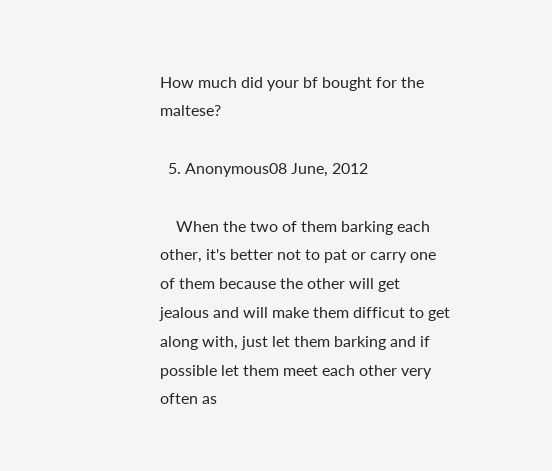How much did your bf bought for the maltese?

  5. Anonymous08 June, 2012

    When the two of them barking each other, it's better not to pat or carry one of them because the other will get jealous and will make them difficut to get along with, just let them barking and if possible let them meet each other very often as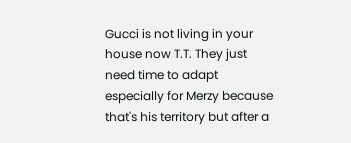Gucci is not living in your house now T.T. They just need time to adapt especially for Merzy because that's his territory but after a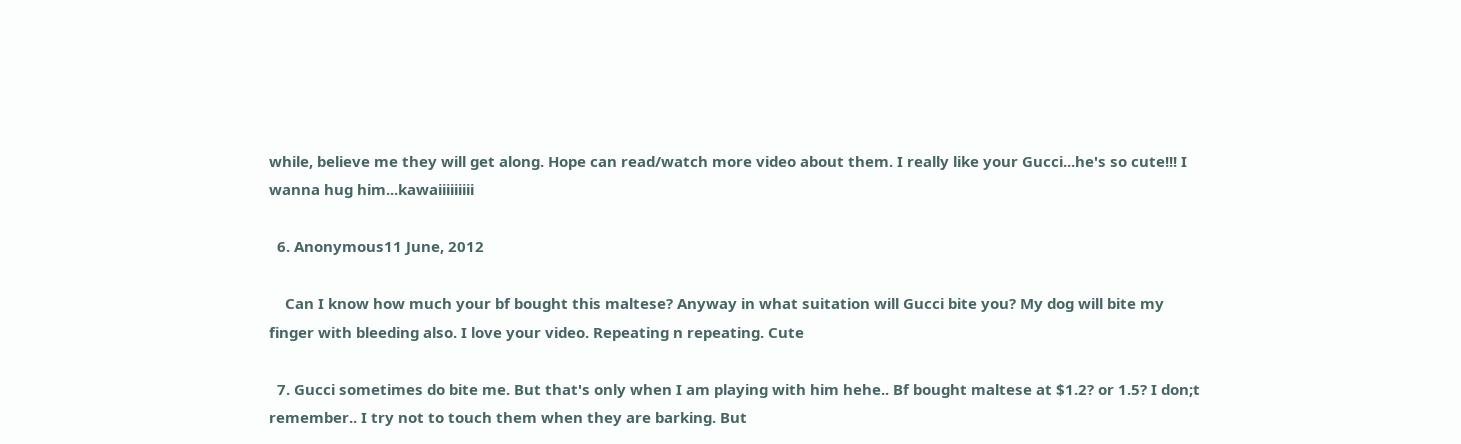while, believe me they will get along. Hope can read/watch more video about them. I really like your Gucci...he's so cute!!! I wanna hug him...kawaiiiiiiiii

  6. Anonymous11 June, 2012

    Can I know how much your bf bought this maltese? Anyway in what suitation will Gucci bite you? My dog will bite my finger with bleeding also. I love your video. Repeating n repeating. Cute

  7. Gucci sometimes do bite me. But that's only when I am playing with him hehe.. Bf bought maltese at $1.2? or 1.5? I don;t remember.. I try not to touch them when they are barking. But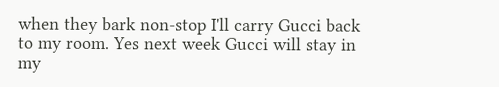when they bark non-stop I'll carry Gucci back to my room. Yes next week Gucci will stay in my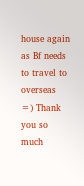house again as Bf needs to travel to overseas =) Thank you so much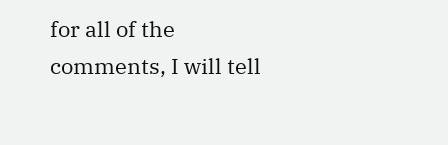for all of the comments, I will tell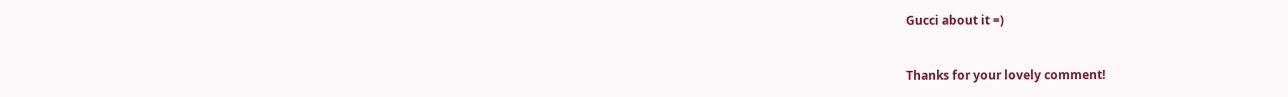Gucci about it =)


Thanks for your lovely comment!